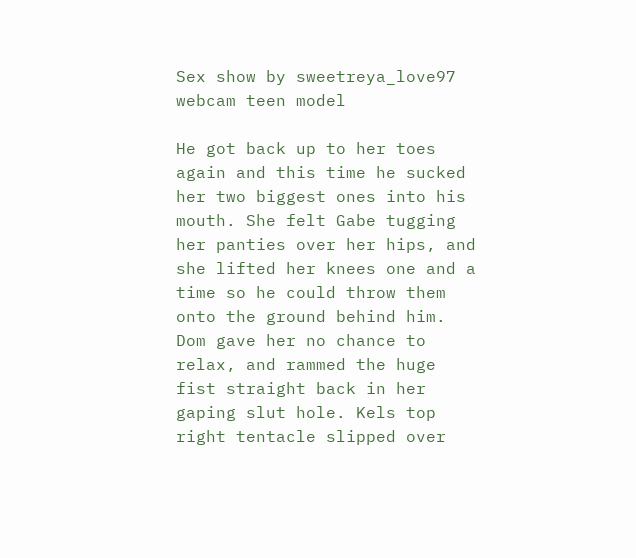Sex show by sweetreya_love97 webcam teen model

He got back up to her toes again and this time he sucked her two biggest ones into his mouth. She felt Gabe tugging her panties over her hips, and she lifted her knees one and a time so he could throw them onto the ground behind him. Dom gave her no chance to relax, and rammed the huge fist straight back in her gaping slut hole. Kels top right tentacle slipped over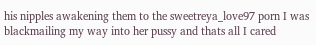his nipples awakening them to the sweetreya_love97 porn I was blackmailing my way into her pussy and thats all I cared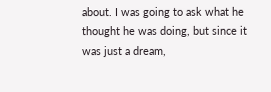about. I was going to ask what he thought he was doing, but since it was just a dream,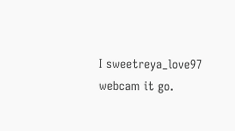I sweetreya_love97 webcam it go.